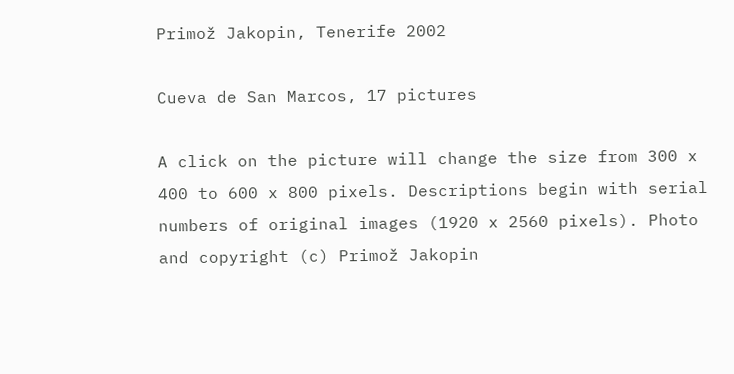Primož Jakopin, Tenerife 2002

Cueva de San Marcos, 17 pictures

A click on the picture will change the size from 300 x 400 to 600 x 800 pixels. Descriptions begin with serial numbers of original images (1920 x 2560 pixels). Photo and copyright (c) Primož Jakopin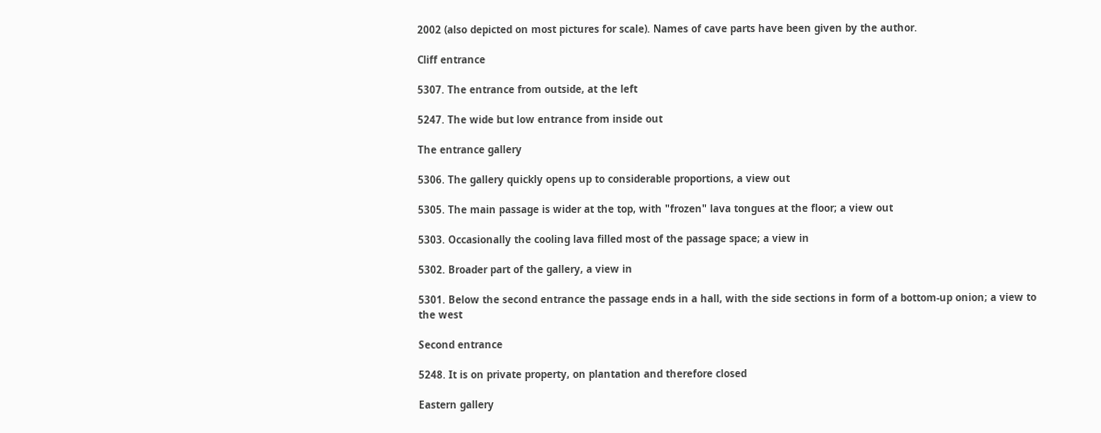2002 (also depicted on most pictures for scale). Names of cave parts have been given by the author.

Cliff entrance

5307. The entrance from outside, at the left

5247. The wide but low entrance from inside out

The entrance gallery

5306. The gallery quickly opens up to considerable proportions, a view out

5305. The main passage is wider at the top, with "frozen" lava tongues at the floor; a view out

5303. Occasionally the cooling lava filled most of the passage space; a view in

5302. Broader part of the gallery, a view in

5301. Below the second entrance the passage ends in a hall, with the side sections in form of a bottom-up onion; a view to the west

Second entrance

5248. It is on private property, on plantation and therefore closed

Eastern gallery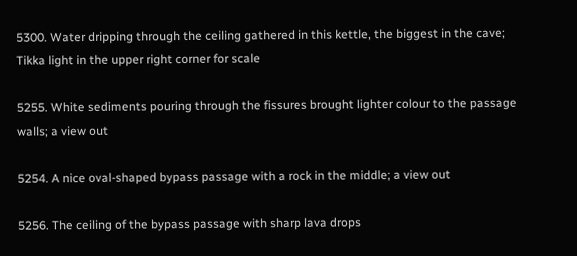5300. Water dripping through the ceiling gathered in this kettle, the biggest in the cave; Tikka light in the upper right corner for scale

5255. White sediments pouring through the fissures brought lighter colour to the passage walls; a view out

5254. A nice oval-shaped bypass passage with a rock in the middle; a view out

5256. The ceiling of the bypass passage with sharp lava drops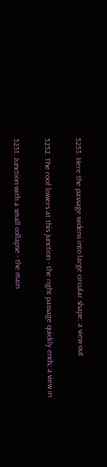5253. Here the passage widens into large circular shape; a view out

5252. The roof lowers at this junction - the right passage quickly ends; a view in

5251. Junction with a small collapse - the main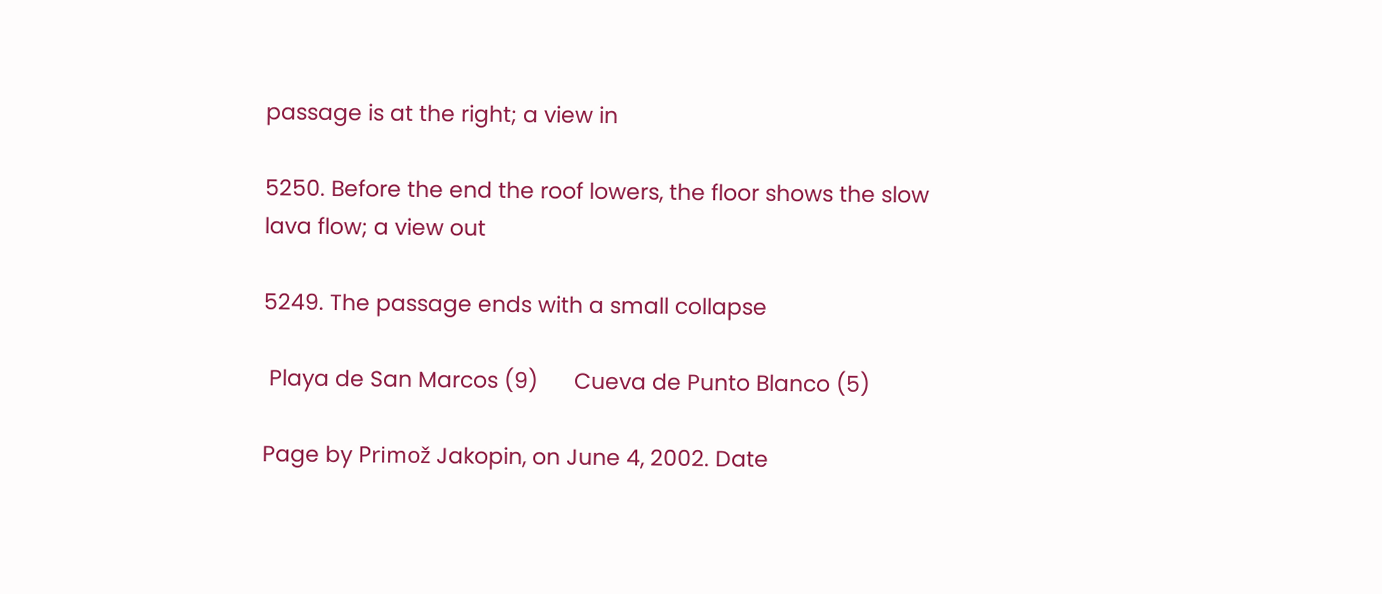passage is at the right; a view in

5250. Before the end the roof lowers, the floor shows the slow lava flow; a view out

5249. The passage ends with a small collapse

 Playa de San Marcos (9)      Cueva de Punto Blanco (5)

Page by Primož Jakopin, on June 4, 2002. Date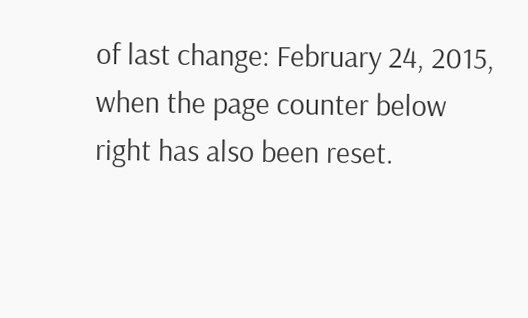of last change: February 24, 2015, when the page counter below right has also been reset.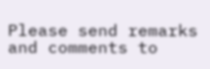Please send remarks and comments to